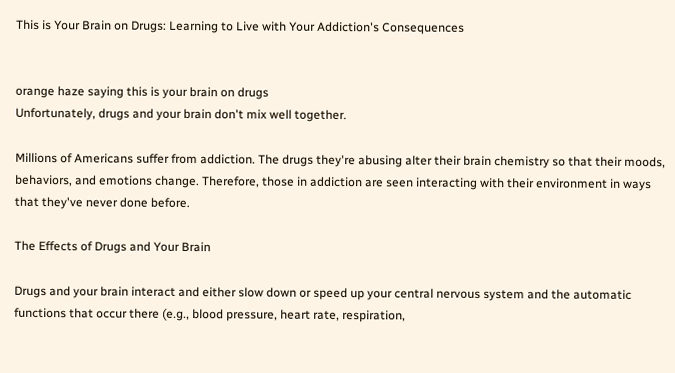This is Your Brain on Drugs: Learning to Live with Your Addiction's Consequences


orange haze saying this is your brain on drugs
Unfortunately, drugs and your brain don't mix well together.

Millions of Americans suffer from addiction. The drugs they're abusing alter their brain chemistry so that their moods, behaviors, and emotions change. Therefore, those in addiction are seen interacting with their environment in ways that they've never done before.

The Effects of Drugs and Your Brain

Drugs and your brain interact and either slow down or speed up your central nervous system and the automatic functions that occur there (e.g., blood pressure, heart rate, respiration,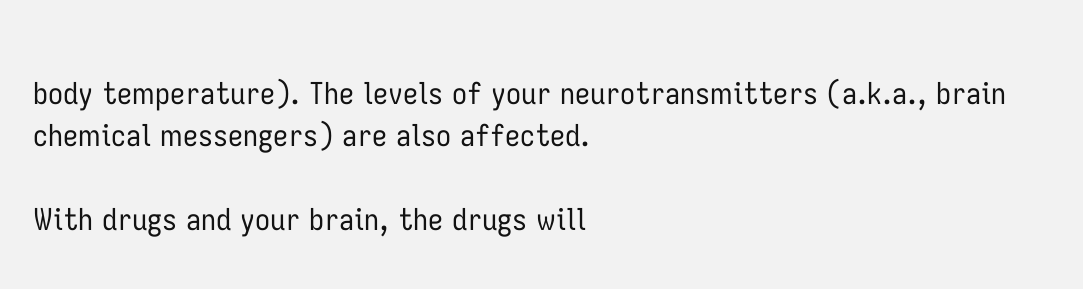body temperature). The levels of your neurotransmitters (a.k.a., brain chemical messengers) are also affected.

With drugs and your brain, the drugs will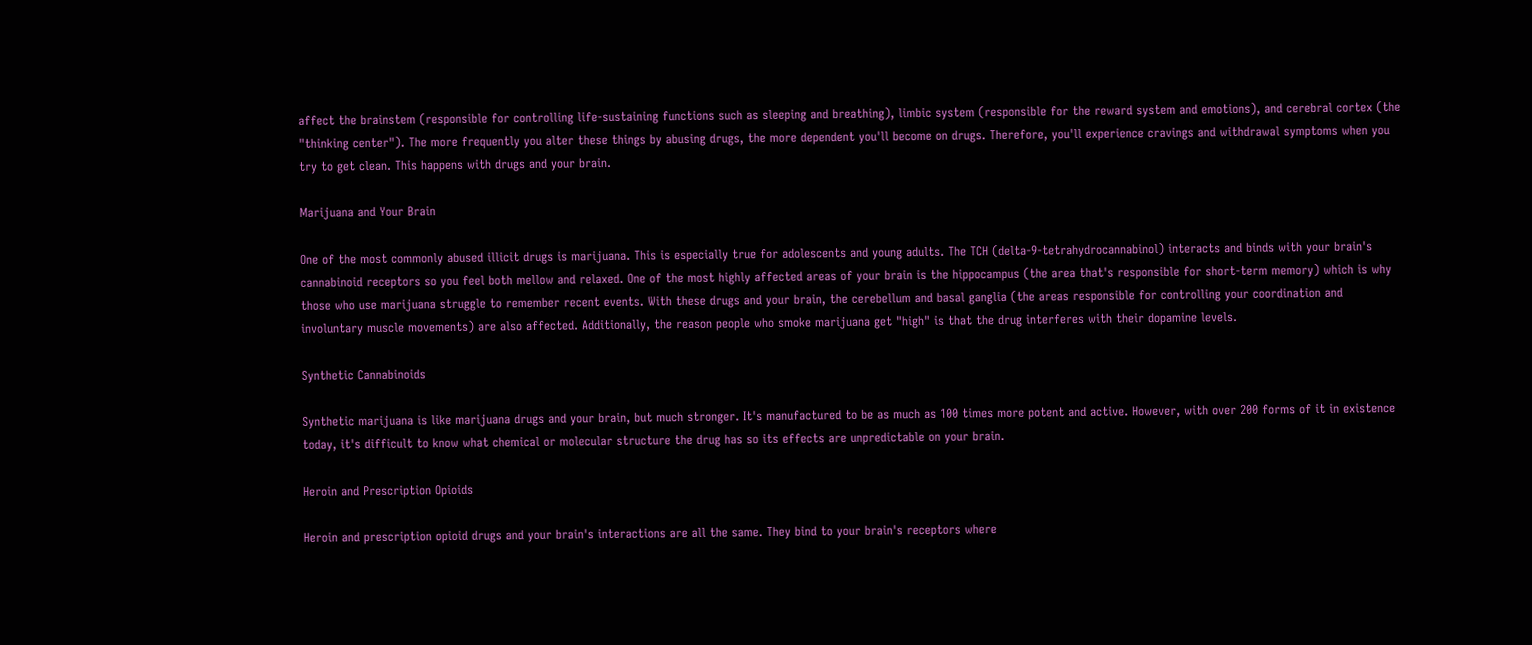affect the brainstem (responsible for controlling life-sustaining functions such as sleeping and breathing), limbic system (responsible for the reward system and emotions), and cerebral cortex (the "thinking center"). The more frequently you alter these things by abusing drugs, the more dependent you'll become on drugs. Therefore, you'll experience cravings and withdrawal symptoms when you try to get clean. This happens with drugs and your brain.

Marijuana and Your Brain

One of the most commonly abused illicit drugs is marijuana. This is especially true for adolescents and young adults. The TCH (delta-9-tetrahydrocannabinol) interacts and binds with your brain's cannabinoid receptors so you feel both mellow and relaxed. One of the most highly affected areas of your brain is the hippocampus (the area that's responsible for short-term memory) which is why those who use marijuana struggle to remember recent events. With these drugs and your brain, the cerebellum and basal ganglia (the areas responsible for controlling your coordination and involuntary muscle movements) are also affected. Additionally, the reason people who smoke marijuana get "high" is that the drug interferes with their dopamine levels.

Synthetic Cannabinoids

Synthetic marijuana is like marijuana drugs and your brain, but much stronger. It's manufactured to be as much as 100 times more potent and active. However, with over 200 forms of it in existence today, it's difficult to know what chemical or molecular structure the drug has so its effects are unpredictable on your brain.

Heroin and Prescription Opioids

Heroin and prescription opioid drugs and your brain's interactions are all the same. They bind to your brain's receptors where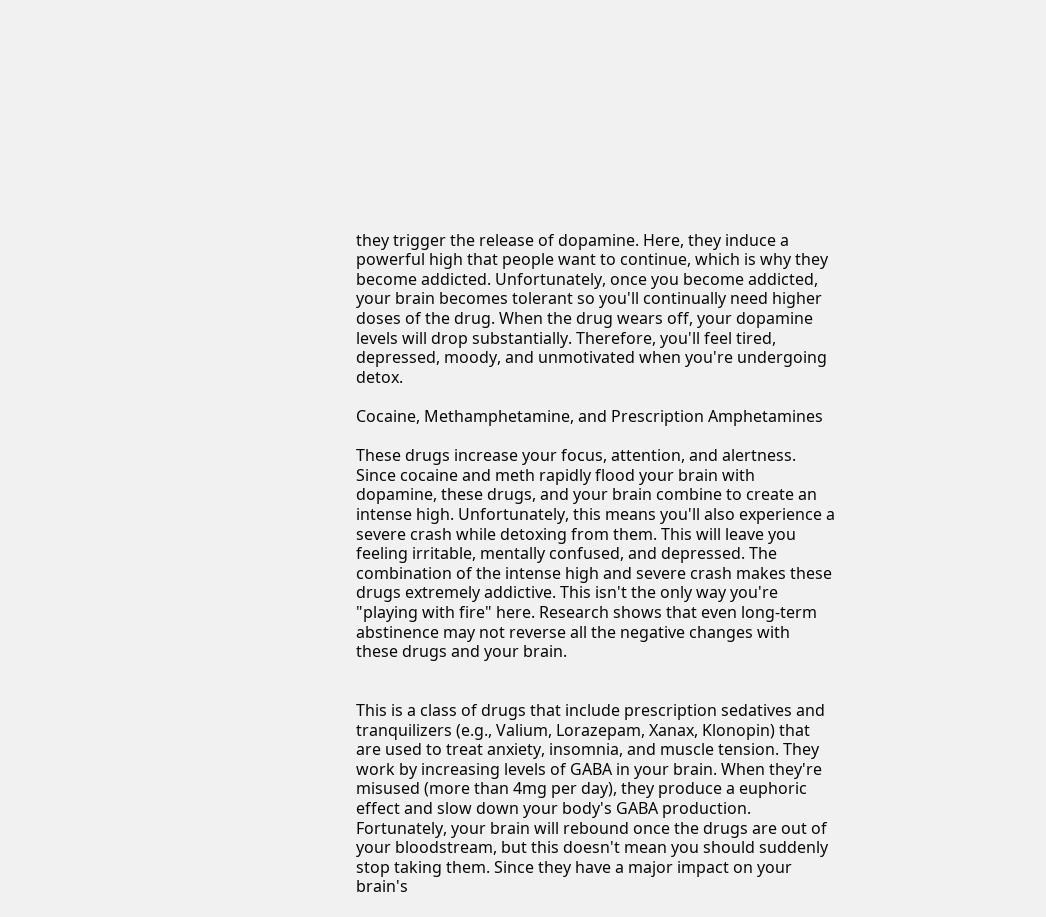they trigger the release of dopamine. Here, they induce a powerful high that people want to continue, which is why they become addicted. Unfortunately, once you become addicted, your brain becomes tolerant so you'll continually need higher doses of the drug. When the drug wears off, your dopamine levels will drop substantially. Therefore, you'll feel tired, depressed, moody, and unmotivated when you're undergoing detox.

Cocaine, Methamphetamine, and Prescription Amphetamines

These drugs increase your focus, attention, and alertness. Since cocaine and meth rapidly flood your brain with dopamine, these drugs, and your brain combine to create an intense high. Unfortunately, this means you'll also experience a severe crash while detoxing from them. This will leave you feeling irritable, mentally confused, and depressed. The combination of the intense high and severe crash makes these drugs extremely addictive. This isn't the only way you're "playing with fire" here. Research shows that even long-term abstinence may not reverse all the negative changes with these drugs and your brain.


This is a class of drugs that include prescription sedatives and tranquilizers (e.g., Valium, Lorazepam, Xanax, Klonopin) that are used to treat anxiety, insomnia, and muscle tension. They work by increasing levels of GABA in your brain. When they're misused (more than 4mg per day), they produce a euphoric effect and slow down your body's GABA production. Fortunately, your brain will rebound once the drugs are out of your bloodstream, but this doesn't mean you should suddenly stop taking them. Since they have a major impact on your brain's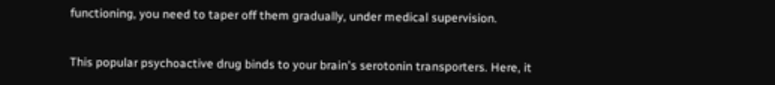functioning, you need to taper off them gradually, under medical supervision.


This popular psychoactive drug binds to your brain's serotonin transporters. Here, it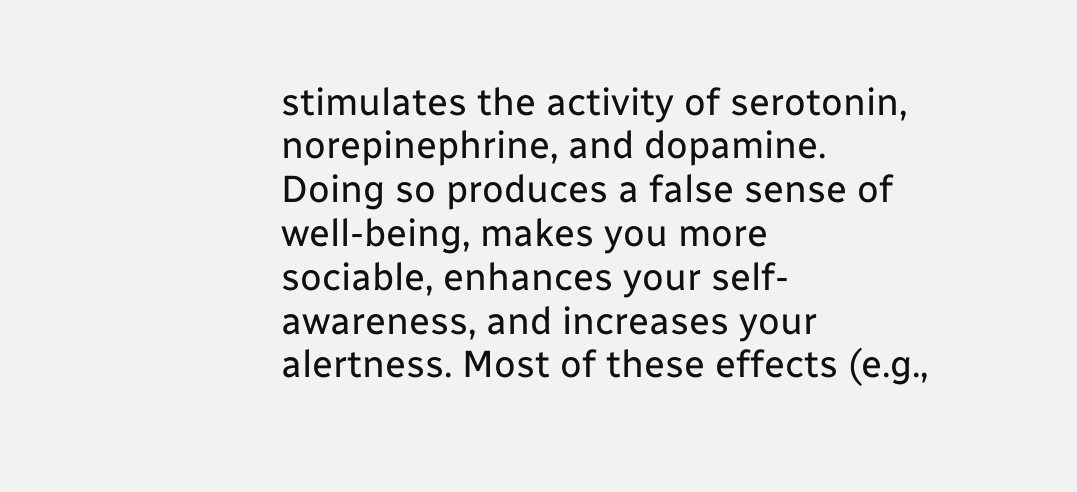stimulates the activity of serotonin, norepinephrine, and dopamine. Doing so produces a false sense of well-being, makes you more sociable, enhances your self-awareness, and increases your alertness. Most of these effects (e.g.,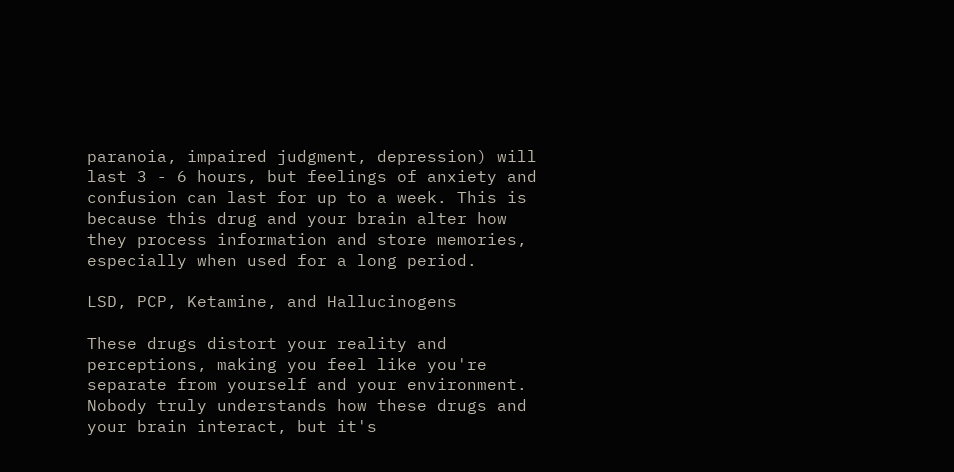paranoia, impaired judgment, depression) will last 3 - 6 hours, but feelings of anxiety and confusion can last for up to a week. This is because this drug and your brain alter how they process information and store memories, especially when used for a long period.

LSD, PCP, Ketamine, and Hallucinogens

These drugs distort your reality and perceptions, making you feel like you're separate from yourself and your environment. Nobody truly understands how these drugs and your brain interact, but it's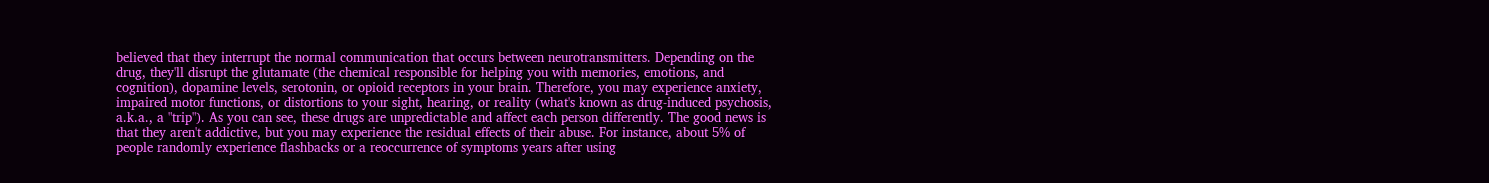believed that they interrupt the normal communication that occurs between neurotransmitters. Depending on the drug, they'll disrupt the glutamate (the chemical responsible for helping you with memories, emotions, and cognition), dopamine levels, serotonin, or opioid receptors in your brain. Therefore, you may experience anxiety, impaired motor functions, or distortions to your sight, hearing, or reality (what's known as drug-induced psychosis, a.k.a., a "trip"). As you can see, these drugs are unpredictable and affect each person differently. The good news is that they aren't addictive, but you may experience the residual effects of their abuse. For instance, about 5% of people randomly experience flashbacks or a reoccurrence of symptoms years after using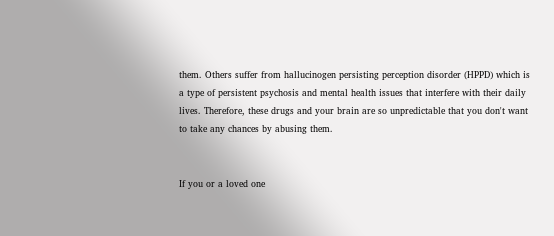them. Others suffer from hallucinogen persisting perception disorder (HPPD) which is a type of persistent psychosis and mental health issues that interfere with their daily lives. Therefore, these drugs and your brain are so unpredictable that you don't want to take any chances by abusing them.


If you or a loved one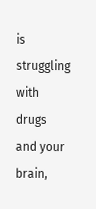is struggling with drugs and your brain,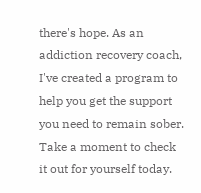there's hope. As an addiction recovery coach, I've created a program to help you get the support you need to remain sober. Take a moment to check it out for yourself today.